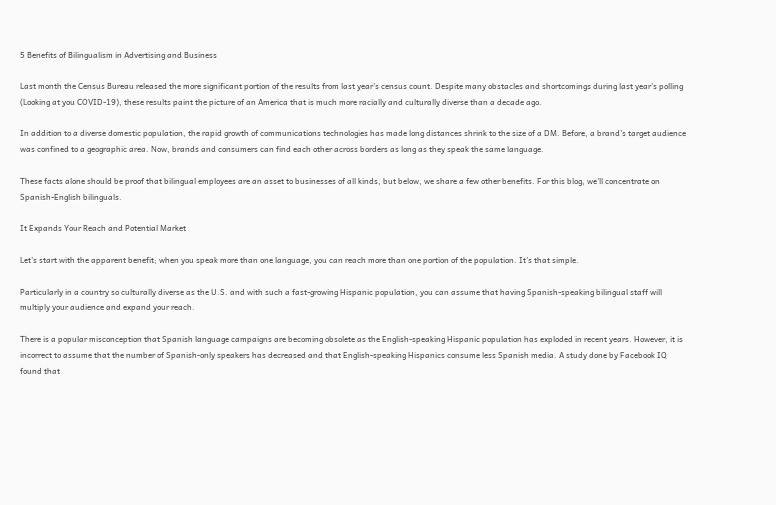5 Benefits of Bilingualism in Advertising and Business

Last month the Census Bureau released the more significant portion of the results from last year’s census count. Despite many obstacles and shortcomings during last year’s polling (Looking at you COVID-19), these results paint the picture of an America that is much more racially and culturally diverse than a decade ago.

In addition to a diverse domestic population, the rapid growth of communications technologies has made long distances shrink to the size of a DM. Before, a brand’s target audience was confined to a geographic area. Now, brands and consumers can find each other across borders as long as they speak the same language.

These facts alone should be proof that bilingual employees are an asset to businesses of all kinds, but below, we share a few other benefits. For this blog, we’ll concentrate on Spanish-English bilinguals.

It Expands Your Reach and Potential Market

Let’s start with the apparent benefit; when you speak more than one language, you can reach more than one portion of the population. It’s that simple.

Particularly in a country so culturally diverse as the U.S. and with such a fast-growing Hispanic population, you can assume that having Spanish-speaking bilingual staff will multiply your audience and expand your reach.

There is a popular misconception that Spanish language campaigns are becoming obsolete as the English-speaking Hispanic population has exploded in recent years. However, it is incorrect to assume that the number of Spanish-only speakers has decreased and that English-speaking Hispanics consume less Spanish media. A study done by Facebook IQ found that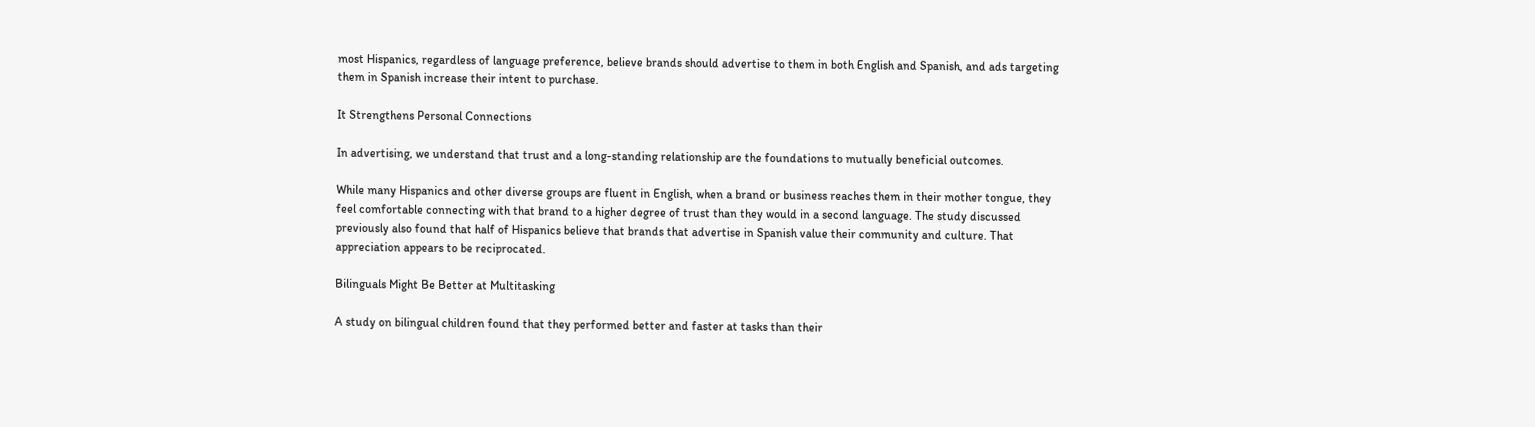most Hispanics, regardless of language preference, believe brands should advertise to them in both English and Spanish, and ads targeting them in Spanish increase their intent to purchase.

It Strengthens Personal Connections

In advertising, we understand that trust and a long-standing relationship are the foundations to mutually beneficial outcomes.

While many Hispanics and other diverse groups are fluent in English, when a brand or business reaches them in their mother tongue, they feel comfortable connecting with that brand to a higher degree of trust than they would in a second language. The study discussed previously also found that half of Hispanics believe that brands that advertise in Spanish value their community and culture. That appreciation appears to be reciprocated.

Bilinguals Might Be Better at Multitasking

A study on bilingual children found that they performed better and faster at tasks than their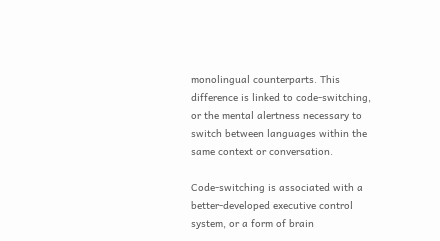monolingual counterparts. This difference is linked to code-switching, or the mental alertness necessary to switch between languages within the same context or conversation.

Code-switching is associated with a better-developed executive control system, or a form of brain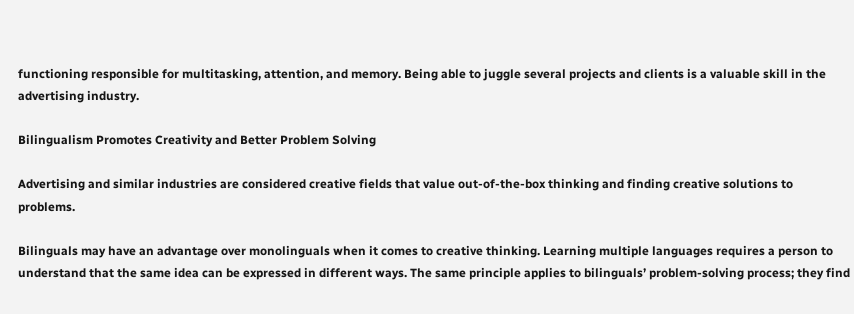functioning responsible for multitasking, attention, and memory. Being able to juggle several projects and clients is a valuable skill in the advertising industry.

Bilingualism Promotes Creativity and Better Problem Solving

Advertising and similar industries are considered creative fields that value out-of-the-box thinking and finding creative solutions to problems.

Bilinguals may have an advantage over monolinguals when it comes to creative thinking. Learning multiple languages requires a person to understand that the same idea can be expressed in different ways. The same principle applies to bilinguals’ problem-solving process; they find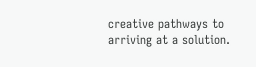creative pathways to arriving at a solution.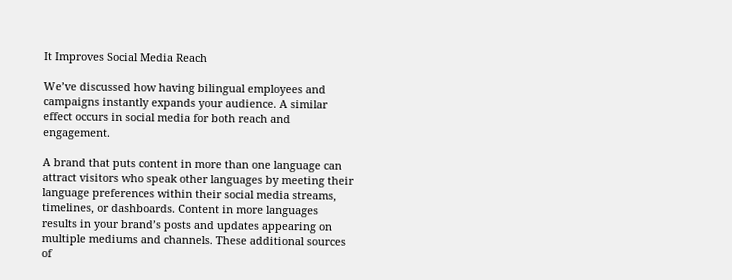It Improves Social Media Reach

We’ve discussed how having bilingual employees and campaigns instantly expands your audience. A similar effect occurs in social media for both reach and engagement.

A brand that puts content in more than one language can attract visitors who speak other languages by meeting their language preferences within their social media streams, timelines, or dashboards. Content in more languages results in your brand’s posts and updates appearing on multiple mediums and channels. These additional sources of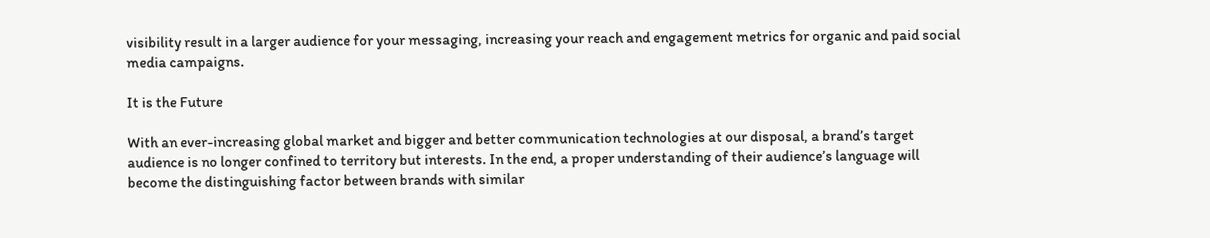visibility result in a larger audience for your messaging, increasing your reach and engagement metrics for organic and paid social media campaigns.

It is the Future

With an ever-increasing global market and bigger and better communication technologies at our disposal, a brand’s target audience is no longer confined to territory but interests. In the end, a proper understanding of their audience’s language will become the distinguishing factor between brands with similar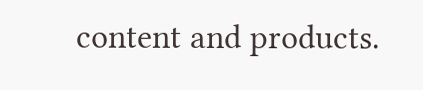content and products.